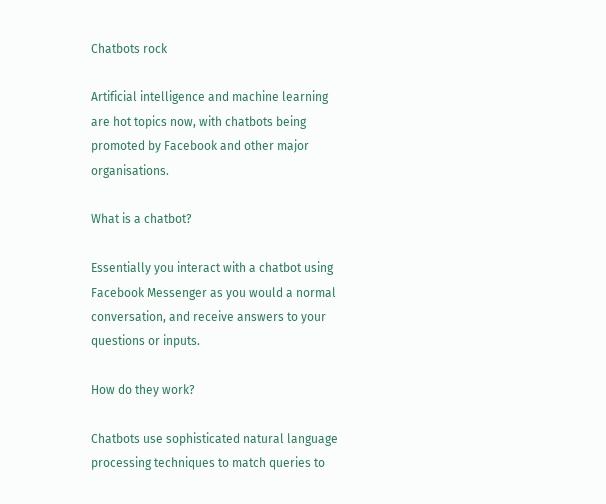Chatbots rock

Artificial intelligence and machine learning are hot topics now, with chatbots being promoted by Facebook and other major organisations.

What is a chatbot?

Essentially you interact with a chatbot using Facebook Messenger as you would a normal conversation, and receive answers to your questions or inputs.

How do they work?

Chatbots use sophisticated natural language processing techniques to match queries to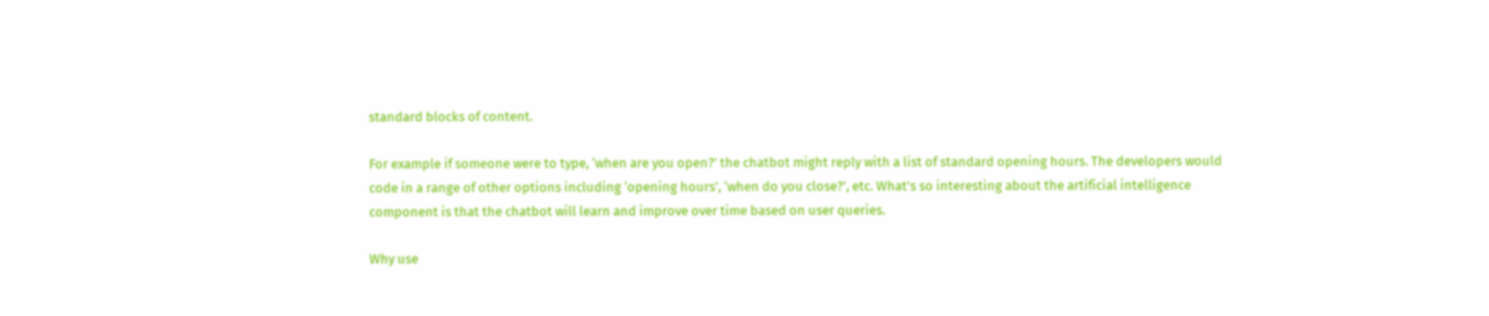standard blocks of content.

For example if someone were to type, ‘when are you open?’ the chatbot might reply with a list of standard opening hours. The developers would code in a range of other options including ‘opening hours’, ‘when do you close?’, etc. What’s so interesting about the artificial intelligence component is that the chatbot will learn and improve over time based on user queries.

Why use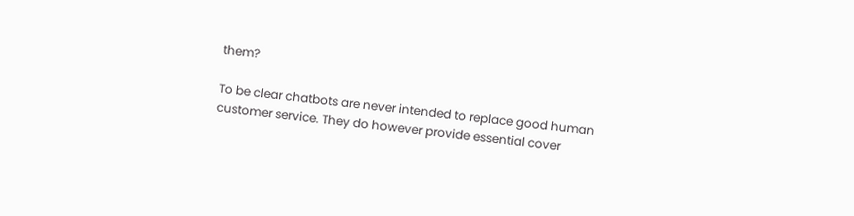them?

To be clear chatbots are never intended to replace good human customer service. They do however provide essential cover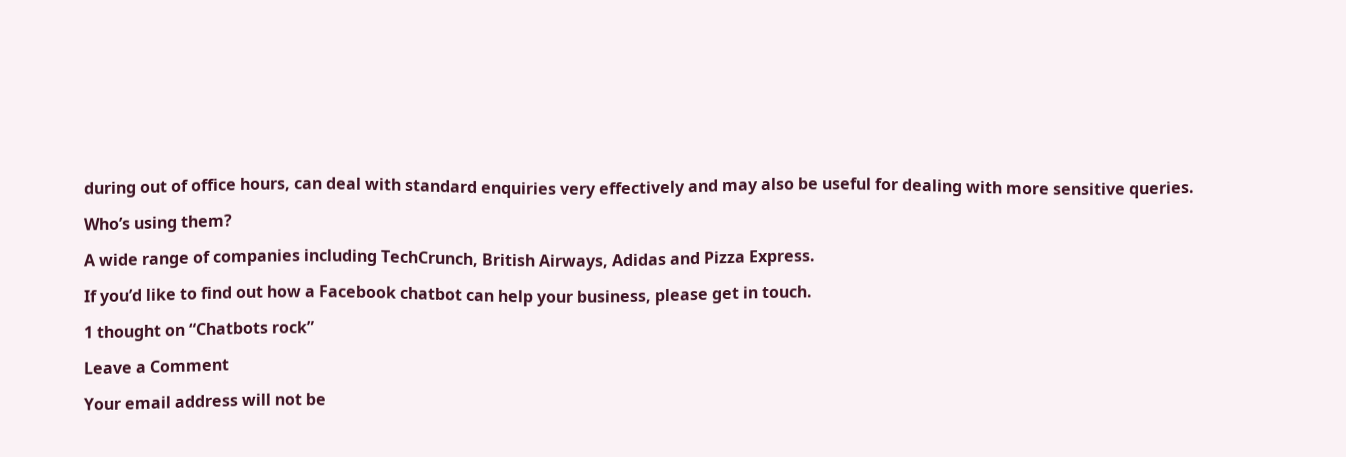during out of office hours, can deal with standard enquiries very effectively and may also be useful for dealing with more sensitive queries.

Who’s using them?

A wide range of companies including TechCrunch, British Airways, Adidas and Pizza Express.

If you’d like to find out how a Facebook chatbot can help your business, please get in touch.

1 thought on “Chatbots rock”

Leave a Comment

Your email address will not be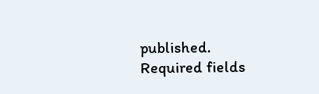published. Required fields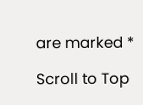are marked *

Scroll to Top